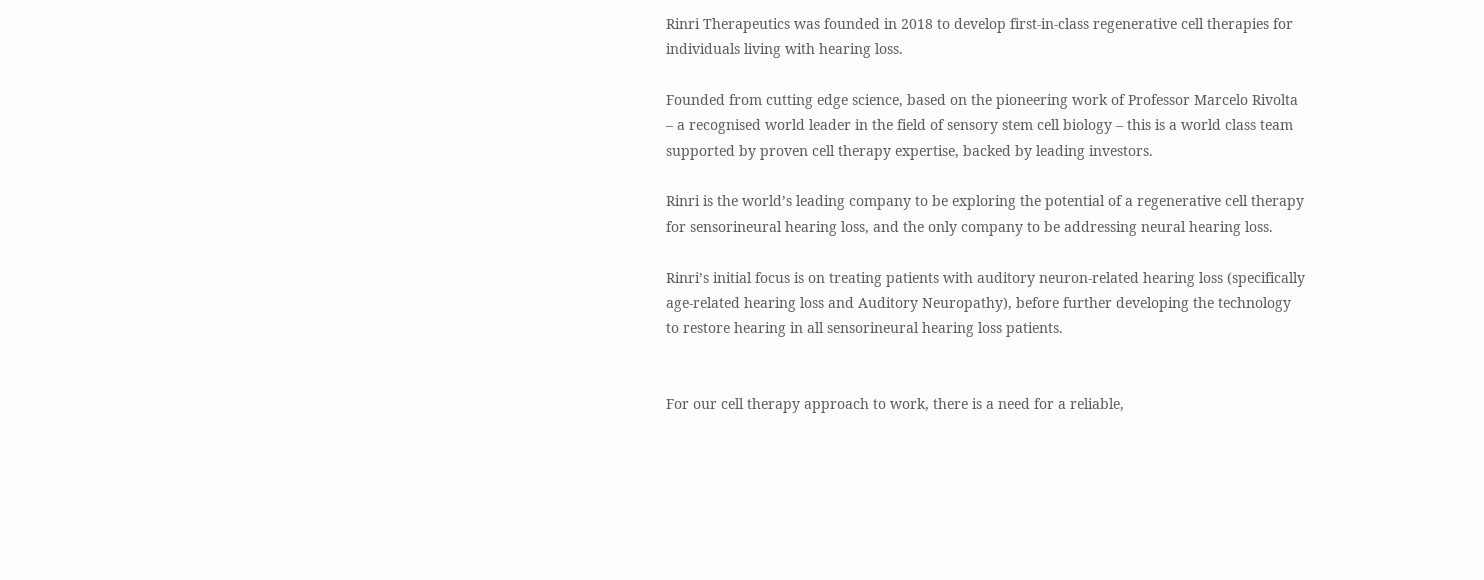Rinri Therapeutics was founded in 2018 to develop first-in-class regenerative cell therapies for individuals living with hearing loss.

Founded from cutting edge science, based on the pioneering work of Professor Marcelo Rivolta – a recognised world leader in the field of sensory stem cell biology – this is a world class team supported by proven cell therapy expertise, backed by leading investors.

Rinri is the world’s leading company to be exploring the potential of a regenerative cell therapy for sensorineural hearing loss, and the only company to be addressing neural hearing loss.

Rinri’s initial focus is on treating patients with auditory neuron-related hearing loss (specifically age-related hearing loss and Auditory Neuropathy), before further developing the technology to restore hearing in all sensorineural hearing loss patients.


For our cell therapy approach to work, there is a need for a reliable,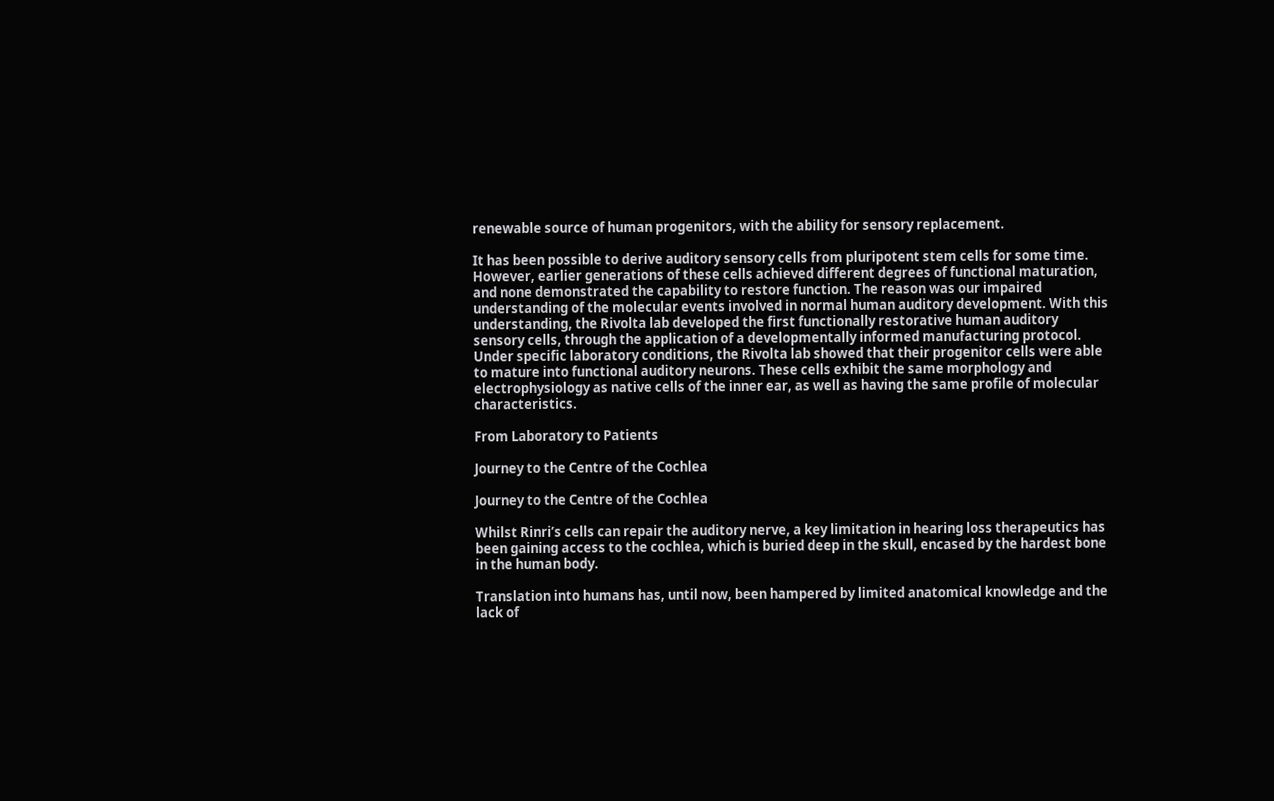renewable source of human progenitors, with the ability for sensory replacement.

It has been possible to derive auditory sensory cells from pluripotent stem cells for some time. However, earlier generations of these cells achieved different degrees of functional maturation, and none demonstrated the capability to restore function. The reason was our impaired understanding of the molecular events involved in normal human auditory development. With this understanding, the Rivolta lab developed the first functionally restorative human auditory sensory cells, through the application of a developmentally informed manufacturing protocol. Under specific laboratory conditions, the Rivolta lab showed that their progenitor cells were able to mature into functional auditory neurons. These cells exhibit the same morphology and electrophysiology as native cells of the inner ear, as well as having the same profile of molecular characteristics.

From Laboratory to Patients

Journey to the Centre of the Cochlea

Journey to the Centre of the Cochlea

Whilst Rinri’s cells can repair the auditory nerve, a key limitation in hearing loss therapeutics has been gaining access to the cochlea, which is buried deep in the skull, encased by the hardest bone in the human body.

Translation into humans has, until now, been hampered by limited anatomical knowledge and the lack of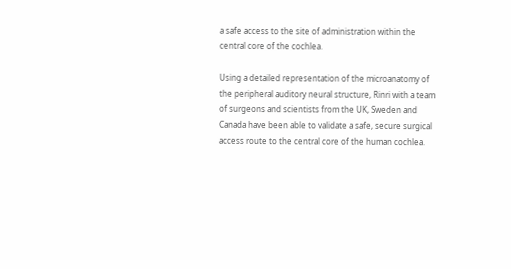a safe access to the site of administration within the central core of the cochlea.

Using a detailed representation of the microanatomy of the peripheral auditory neural structure, Rinri with a team of surgeons and scientists from the UK, Sweden and Canada have been able to validate a safe, secure surgical access route to the central core of the human cochlea.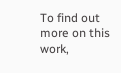To find out more on this work,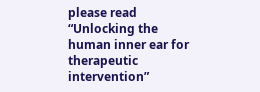please read “Unlocking the human inner ear for therapeutic intervention”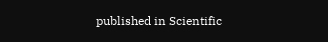published in Scientific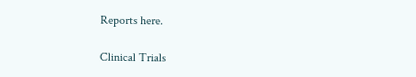Reports here.

Clinical Trials